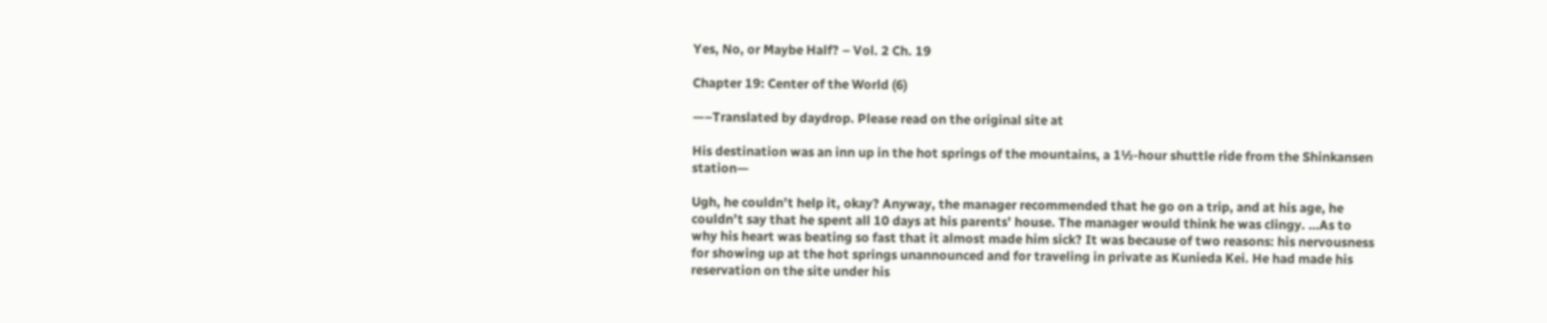Yes, No, or Maybe Half? – Vol. 2 Ch. 19

Chapter 19: Center of the World (6)

—–Translated by daydrop. Please read on the original site at

His destination was an inn up in the hot springs of the mountains, a 1½-hour shuttle ride from the Shinkansen station—

Ugh, he couldn’t help it, okay? Anyway, the manager recommended that he go on a trip, and at his age, he couldn’t say that he spent all 10 days at his parents’ house. The manager would think he was clingy. …As to why his heart was beating so fast that it almost made him sick? It was because of two reasons: his nervousness for showing up at the hot springs unannounced and for traveling in private as Kunieda Kei. He had made his reservation on the site under his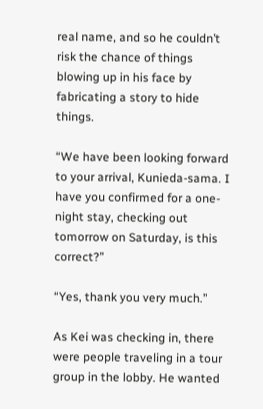real name, and so he couldn’t risk the chance of things blowing up in his face by fabricating a story to hide things.

“We have been looking forward to your arrival, Kunieda-sama. I have you confirmed for a one-night stay, checking out tomorrow on Saturday, is this correct?”

“Yes, thank you very much.”

As Kei was checking in, there were people traveling in a tour group in the lobby. He wanted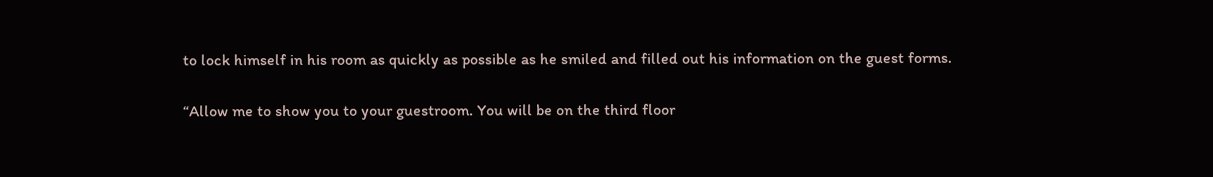to lock himself in his room as quickly as possible as he smiled and filled out his information on the guest forms.

“Allow me to show you to your guestroom. You will be on the third floor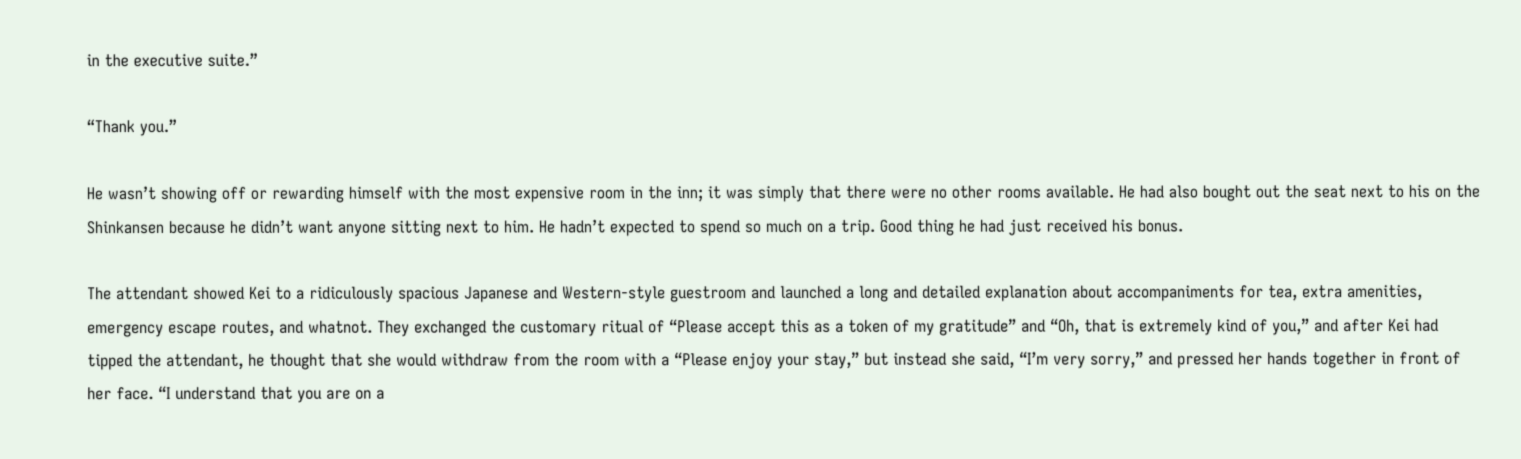in the executive suite.”

“Thank you.”

He wasn’t showing off or rewarding himself with the most expensive room in the inn; it was simply that there were no other rooms available. He had also bought out the seat next to his on the Shinkansen because he didn’t want anyone sitting next to him. He hadn’t expected to spend so much on a trip. Good thing he had just received his bonus.

The attendant showed Kei to a ridiculously spacious Japanese and Western-style guestroom and launched a long and detailed explanation about accompaniments for tea, extra amenities, emergency escape routes, and whatnot. They exchanged the customary ritual of “Please accept this as a token of my gratitude” and “Oh, that is extremely kind of you,” and after Kei had tipped the attendant, he thought that she would withdraw from the room with a “Please enjoy your stay,” but instead she said, “I’m very sorry,” and pressed her hands together in front of her face. “I understand that you are on a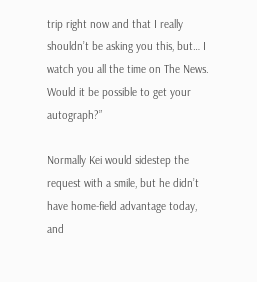trip right now and that I really shouldn’t be asking you this, but… I watch you all the time on The News. Would it be possible to get your autograph?”

Normally Kei would sidestep the request with a smile, but he didn’t have home-field advantage today, and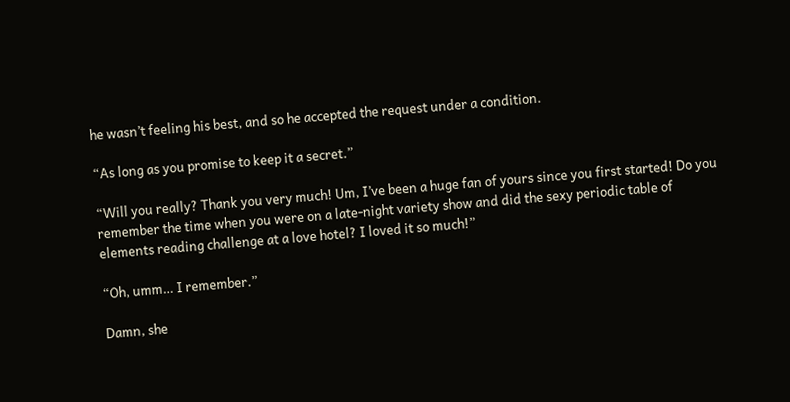he wasn’t feeling his best, and so he accepted the request under a condition.

“As long as you promise to keep it a secret.”

“Will you really? Thank you very much! Um, I’ve been a huge fan of yours since you first started! Do you remember the time when you were on a late-night variety show and did the sexy periodic table of elements reading challenge at a love hotel? I loved it so much!”

“Oh, umm… I remember.”

Damn, she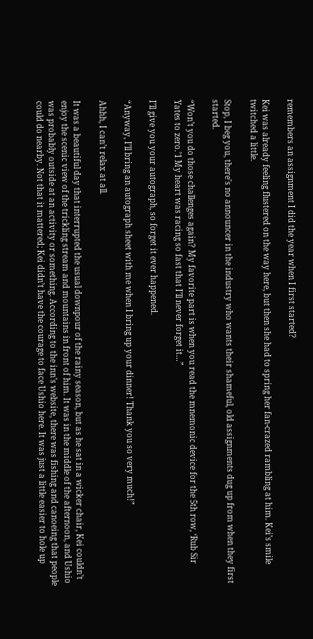remembers an assignment I did the year when I first started?

Kei was already feeling flustered on the way here, but then she had to spring her fan-crazed rambling at him. Kei’s smile twitched a little.

Stop, I beg you, there’s no announcer in the industry who wants their shameful, old assignments dug up from when they first started.

“Won’t you do those challenges again? My favorite part is when you read the mnemonic device for the 5th row, ‘Rub Sir Yates to zero.’1 My heart was racing so fast that I’ll never forget it…”

I’ll give you your autograph, so forget it ever happened.

“Anyway, I’ll bring an autograph sheet with me when I bring up your dinner! Thank you so very much!”

Ahhh, I can’t relax at all.

It was a beautiful day that interrupted the usual downpour of the rainy season, but as he sat in a wicker chair, Kei couldn’t enjoy the scenic view of the trickling stream and mountains in front of him. It was in the middle of the afternoon, and Ushio was probably outside at an activity or something. According to the inn’s website, there was fishing and canoeing that people could do nearby. Not that it mattered; Kei didn’t have the courage to face Ushio here. It was just a little easier to hole up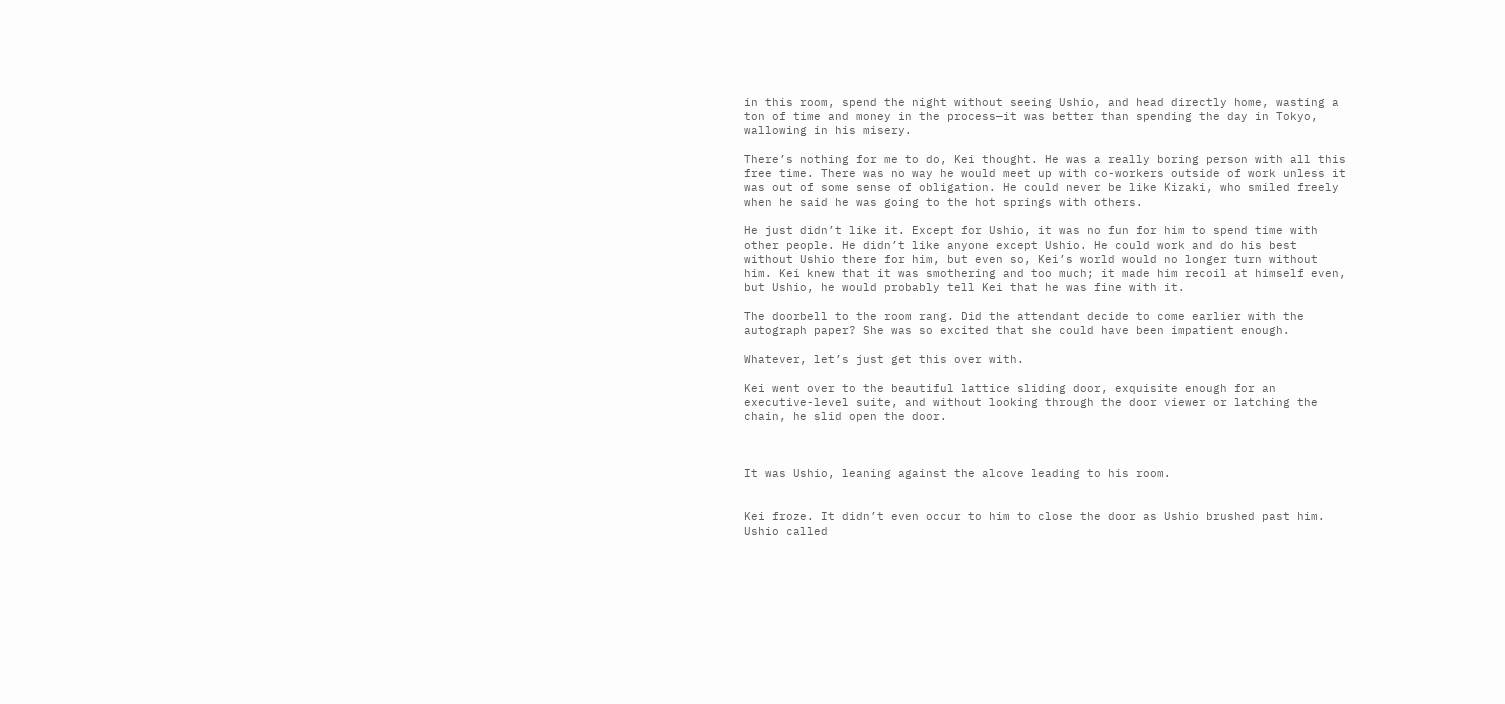in this room, spend the night without seeing Ushio, and head directly home, wasting a ton of time and money in the process—it was better than spending the day in Tokyo, wallowing in his misery.

There’s nothing for me to do, Kei thought. He was a really boring person with all this free time. There was no way he would meet up with co-workers outside of work unless it was out of some sense of obligation. He could never be like Kizaki, who smiled freely when he said he was going to the hot springs with others.

He just didn’t like it. Except for Ushio, it was no fun for him to spend time with other people. He didn’t like anyone except Ushio. He could work and do his best without Ushio there for him, but even so, Kei’s world would no longer turn without him. Kei knew that it was smothering and too much; it made him recoil at himself even, but Ushio, he would probably tell Kei that he was fine with it.

The doorbell to the room rang. Did the attendant decide to come earlier with the autograph paper? She was so excited that she could have been impatient enough.

Whatever, let’s just get this over with.

Kei went over to the beautiful lattice sliding door, exquisite enough for an executive-level suite, and without looking through the door viewer or latching the chain, he slid open the door.



It was Ushio, leaning against the alcove leading to his room.


Kei froze. It didn’t even occur to him to close the door as Ushio brushed past him. Ushio called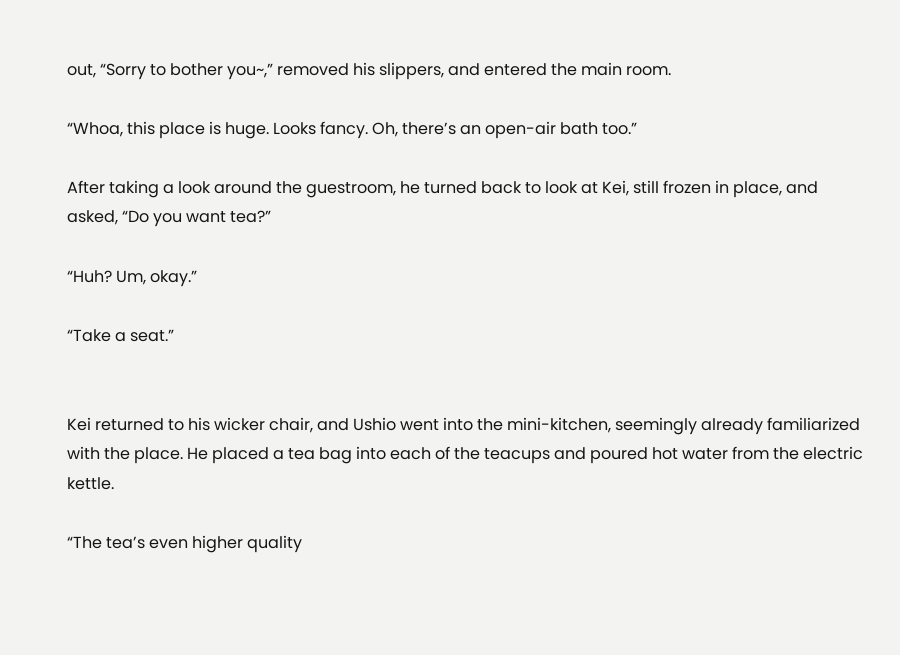out, “Sorry to bother you~,” removed his slippers, and entered the main room.

“Whoa, this place is huge. Looks fancy. Oh, there’s an open-air bath too.”

After taking a look around the guestroom, he turned back to look at Kei, still frozen in place, and asked, “Do you want tea?”

“Huh? Um, okay.”

“Take a seat.”


Kei returned to his wicker chair, and Ushio went into the mini-kitchen, seemingly already familiarized with the place. He placed a tea bag into each of the teacups and poured hot water from the electric kettle.

“The tea’s even higher quality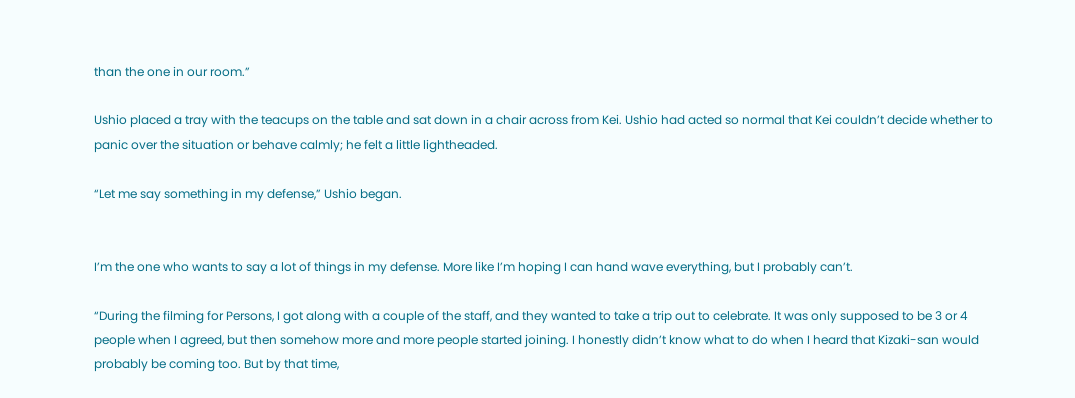than the one in our room.”

Ushio placed a tray with the teacups on the table and sat down in a chair across from Kei. Ushio had acted so normal that Kei couldn’t decide whether to panic over the situation or behave calmly; he felt a little lightheaded.

“Let me say something in my defense,” Ushio began.


I’m the one who wants to say a lot of things in my defense. More like I’m hoping I can hand wave everything, but I probably can’t.

“During the filming for Persons, I got along with a couple of the staff, and they wanted to take a trip out to celebrate. It was only supposed to be 3 or 4 people when I agreed, but then somehow more and more people started joining. I honestly didn’t know what to do when I heard that Kizaki-san would probably be coming too. But by that time,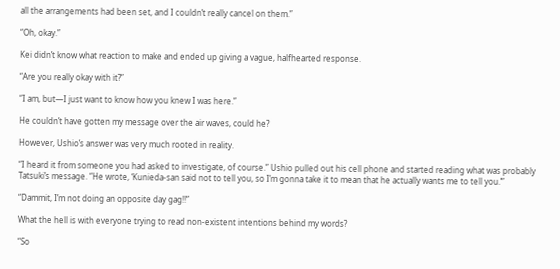all the arrangements had been set, and I couldn’t really cancel on them.”

“Oh, okay.”

Kei didn’t know what reaction to make and ended up giving a vague, halfhearted response.

“Are you really okay with it?”

“I am, but—I just want to know how you knew I was here.”

He couldn’t have gotten my message over the air waves, could he?

However, Ushio’s answer was very much rooted in reality.

“I heard it from someone you had asked to investigate, of course.” Ushio pulled out his cell phone and started reading what was probably Tatsuki’s message. “He wrote, ‘Kunieda-san said not to tell you, so I’m gonna take it to mean that he actually wants me to tell you.’”

“Dammit, I’m not doing an opposite day gag!!”

What the hell is with everyone trying to read non-existent intentions behind my words?

“So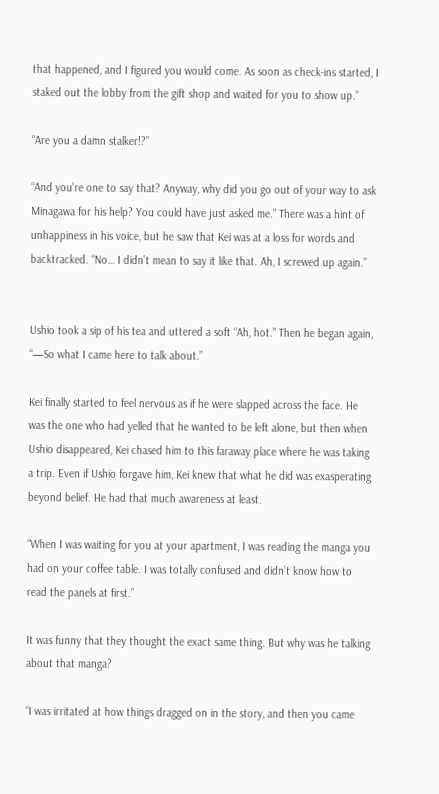that happened, and I figured you would come. As soon as check-ins started, I staked out the lobby from the gift shop and waited for you to show up.”

“Are you a damn stalker!?”

“And you’re one to say that? Anyway, why did you go out of your way to ask Minagawa for his help? You could have just asked me.” There was a hint of unhappiness in his voice, but he saw that Kei was at a loss for words and backtracked. “No… I didn’t mean to say it like that. Ah, I screwed up again.”


Ushio took a sip of his tea and uttered a soft “Ah, hot.” Then he began again, “—So what I came here to talk about.”

Kei finally started to feel nervous as if he were slapped across the face. He was the one who had yelled that he wanted to be left alone, but then when Ushio disappeared, Kei chased him to this faraway place where he was taking a trip. Even if Ushio forgave him, Kei knew that what he did was exasperating beyond belief. He had that much awareness at least.

“When I was waiting for you at your apartment, I was reading the manga you had on your coffee table. I was totally confused and didn’t know how to read the panels at first.”

It was funny that they thought the exact same thing. But why was he talking about that manga?

“I was irritated at how things dragged on in the story, and then you came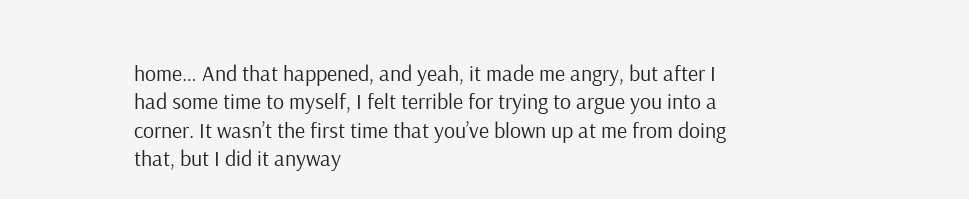home… And that happened, and yeah, it made me angry, but after I had some time to myself, I felt terrible for trying to argue you into a corner. It wasn’t the first time that you’ve blown up at me from doing that, but I did it anyway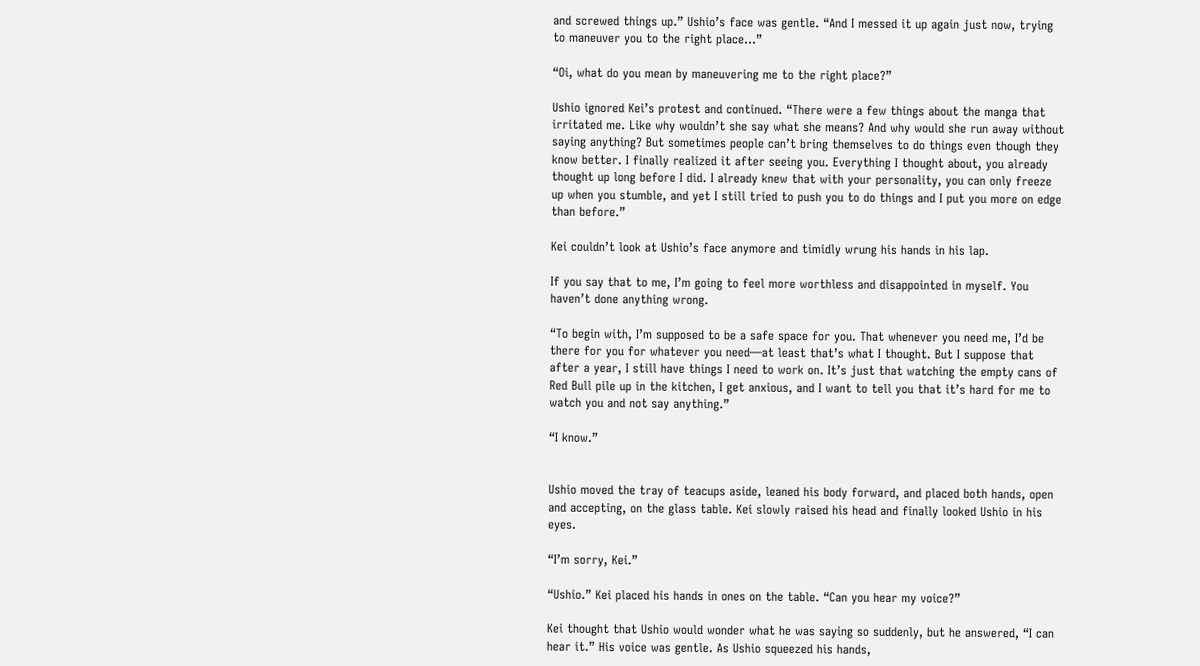and screwed things up.” Ushio’s face was gentle. “And I messed it up again just now, trying to maneuver you to the right place…”

“Oi, what do you mean by maneuvering me to the right place?”

Ushio ignored Kei’s protest and continued. “There were a few things about the manga that irritated me. Like why wouldn’t she say what she means? And why would she run away without saying anything? But sometimes people can’t bring themselves to do things even though they know better. I finally realized it after seeing you. Everything I thought about, you already thought up long before I did. I already knew that with your personality, you can only freeze up when you stumble, and yet I still tried to push you to do things and I put you more on edge than before.”

Kei couldn’t look at Ushio’s face anymore and timidly wrung his hands in his lap.

If you say that to me, I’m going to feel more worthless and disappointed in myself. You haven’t done anything wrong.

“To begin with, I’m supposed to be a safe space for you. That whenever you need me, I’d be there for you for whatever you need—at least that’s what I thought. But I suppose that after a year, I still have things I need to work on. It’s just that watching the empty cans of Red Bull pile up in the kitchen, I get anxious, and I want to tell you that it’s hard for me to watch you and not say anything.”

“I know.”


Ushio moved the tray of teacups aside, leaned his body forward, and placed both hands, open and accepting, on the glass table. Kei slowly raised his head and finally looked Ushio in his eyes.

“I’m sorry, Kei.”

“Ushio.” Kei placed his hands in ones on the table. “Can you hear my voice?”

Kei thought that Ushio would wonder what he was saying so suddenly, but he answered, “I can hear it.” His voice was gentle. As Ushio squeezed his hands,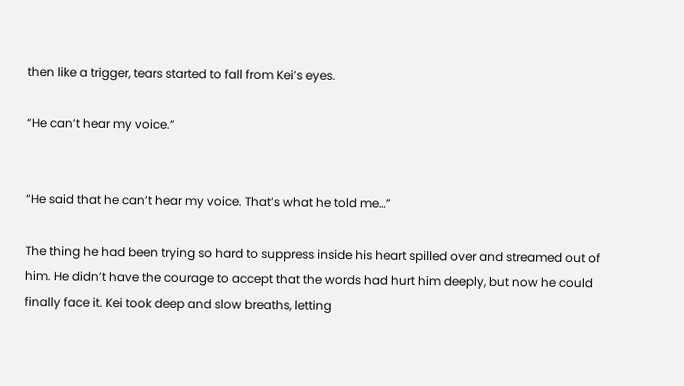then like a trigger, tears started to fall from Kei’s eyes.

“He can’t hear my voice.”


“He said that he can’t hear my voice. That’s what he told me…”

The thing he had been trying so hard to suppress inside his heart spilled over and streamed out of him. He didn’t have the courage to accept that the words had hurt him deeply, but now he could finally face it. Kei took deep and slow breaths, letting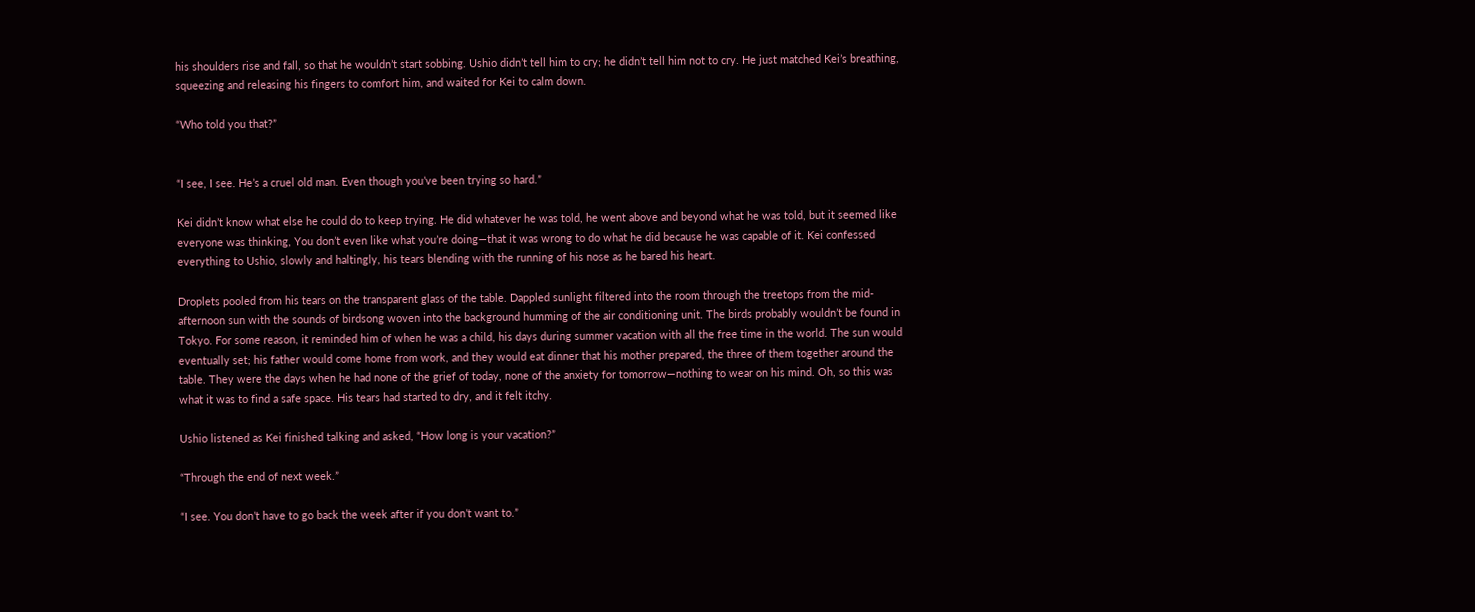his shoulders rise and fall, so that he wouldn’t start sobbing. Ushio didn’t tell him to cry; he didn’t tell him not to cry. He just matched Kei’s breathing, squeezing and releasing his fingers to comfort him, and waited for Kei to calm down.

“Who told you that?”


“I see, I see. He’s a cruel old man. Even though you’ve been trying so hard.”

Kei didn’t know what else he could do to keep trying. He did whatever he was told, he went above and beyond what he was told, but it seemed like everyone was thinking, You don’t even like what you’re doing—that it was wrong to do what he did because he was capable of it. Kei confessed everything to Ushio, slowly and haltingly, his tears blending with the running of his nose as he bared his heart.

Droplets pooled from his tears on the transparent glass of the table. Dappled sunlight filtered into the room through the treetops from the mid-afternoon sun with the sounds of birdsong woven into the background humming of the air conditioning unit. The birds probably wouldn’t be found in Tokyo. For some reason, it reminded him of when he was a child, his days during summer vacation with all the free time in the world. The sun would eventually set; his father would come home from work, and they would eat dinner that his mother prepared, the three of them together around the table. They were the days when he had none of the grief of today, none of the anxiety for tomorrow—nothing to wear on his mind. Oh, so this was what it was to find a safe space. His tears had started to dry, and it felt itchy.

Ushio listened as Kei finished talking and asked, “How long is your vacation?”

“Through the end of next week.”

“I see. You don’t have to go back the week after if you don’t want to.”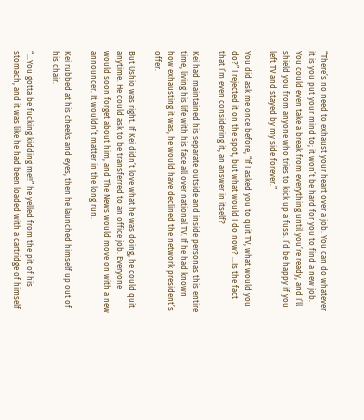“There’s no need to exhaust your heart over a job. You can do whatever it is you put your mind to; it won’t be hard for you to find a new job. You could even take a break from everything until you’re ready, and I’ll shield you from anyone who tries to kick up a fuss. I’d be happy if you left TV and stayed by my side forever.”

You did ask me once before, “If I asked you to quit TV, what would you do?” I rejected it on the spot, but what would I do now? …Is the fact that I’m even considering it, an answer in itself?

Kei had maintained his separate outside and inside personas this entire time, living his life with his face all over national TV. If he had known how exhausting it was, he would have declined the network president’s offer.

But Ushio was right. If Kei didn’t love what he was doing, he could quit anytime. He could ask to be transferred to an office job. Everyone would soon forget about him, and The News would move on with a new announcer. It wouldn’t matter in the long run.

Kei rubbed at his cheeks and eyes, then he launched himself up out of his chair.

“…You gotta be fucking kidding me!!” he yelled from the pit of his stomach, and it was like he had been loaded with a cartridge of himself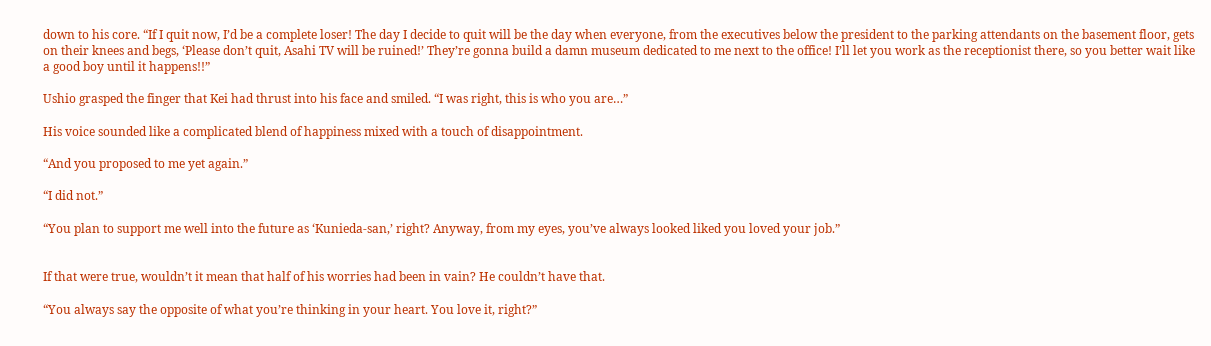down to his core. “If I quit now, I’d be a complete loser! The day I decide to quit will be the day when everyone, from the executives below the president to the parking attendants on the basement floor, gets on their knees and begs, ‘Please don’t quit, Asahi TV will be ruined!’ They’re gonna build a damn museum dedicated to me next to the office! I’ll let you work as the receptionist there, so you better wait like a good boy until it happens!!”

Ushio grasped the finger that Kei had thrust into his face and smiled. “I was right, this is who you are…”

His voice sounded like a complicated blend of happiness mixed with a touch of disappointment.

“And you proposed to me yet again.”

“I did not.”

“You plan to support me well into the future as ‘Kunieda-san,’ right? Anyway, from my eyes, you’ve always looked liked you loved your job.”


If that were true, wouldn’t it mean that half of his worries had been in vain? He couldn’t have that.

“You always say the opposite of what you’re thinking in your heart. You love it, right?”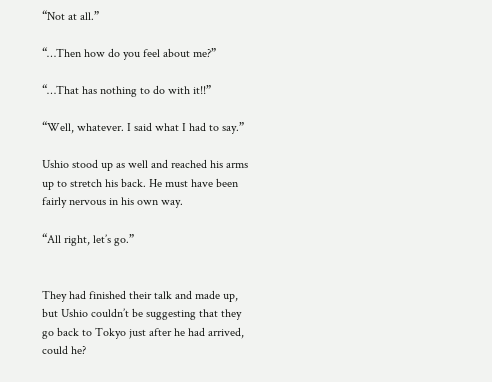“Not at all.”

“…Then how do you feel about me?”

“…That has nothing to do with it!!”

“Well, whatever. I said what I had to say.”

Ushio stood up as well and reached his arms up to stretch his back. He must have been fairly nervous in his own way.

“All right, let’s go.”


They had finished their talk and made up, but Ushio couldn’t be suggesting that they go back to Tokyo just after he had arrived, could he?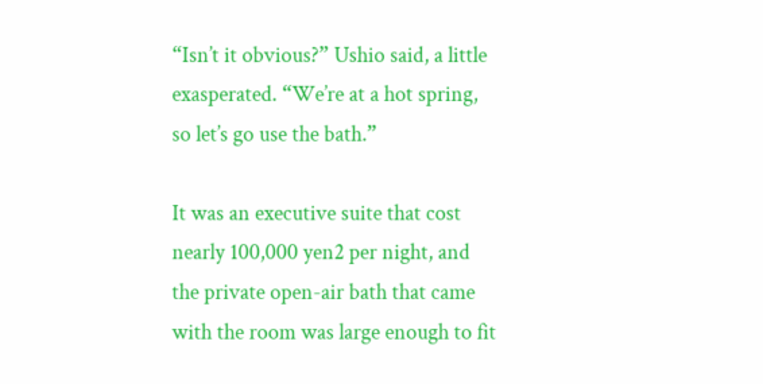“Isn’t it obvious?” Ushio said, a little exasperated. “We’re at a hot spring, so let’s go use the bath.”

It was an executive suite that cost nearly 100,000 yen2 per night, and the private open-air bath that came with the room was large enough to fit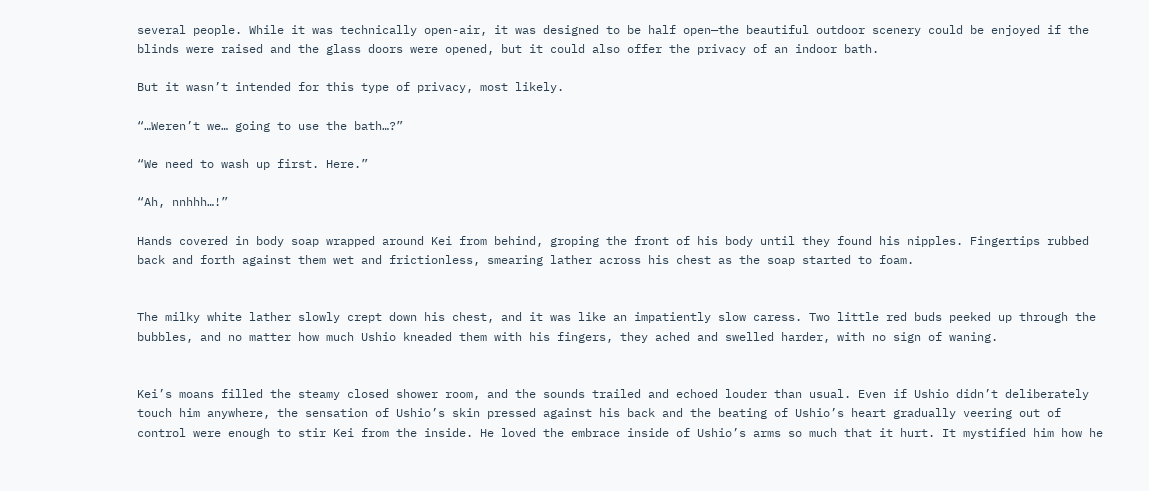several people. While it was technically open-air, it was designed to be half open—the beautiful outdoor scenery could be enjoyed if the blinds were raised and the glass doors were opened, but it could also offer the privacy of an indoor bath.

But it wasn’t intended for this type of privacy, most likely.

“…Weren’t we… going to use the bath…?”

“We need to wash up first. Here.”

“Ah, nnhhh…!”

Hands covered in body soap wrapped around Kei from behind, groping the front of his body until they found his nipples. Fingertips rubbed back and forth against them wet and frictionless, smearing lather across his chest as the soap started to foam.


The milky white lather slowly crept down his chest, and it was like an impatiently slow caress. Two little red buds peeked up through the bubbles, and no matter how much Ushio kneaded them with his fingers, they ached and swelled harder, with no sign of waning.


Kei’s moans filled the steamy closed shower room, and the sounds trailed and echoed louder than usual. Even if Ushio didn’t deliberately touch him anywhere, the sensation of Ushio’s skin pressed against his back and the beating of Ushio’s heart gradually veering out of control were enough to stir Kei from the inside. He loved the embrace inside of Ushio’s arms so much that it hurt. It mystified him how he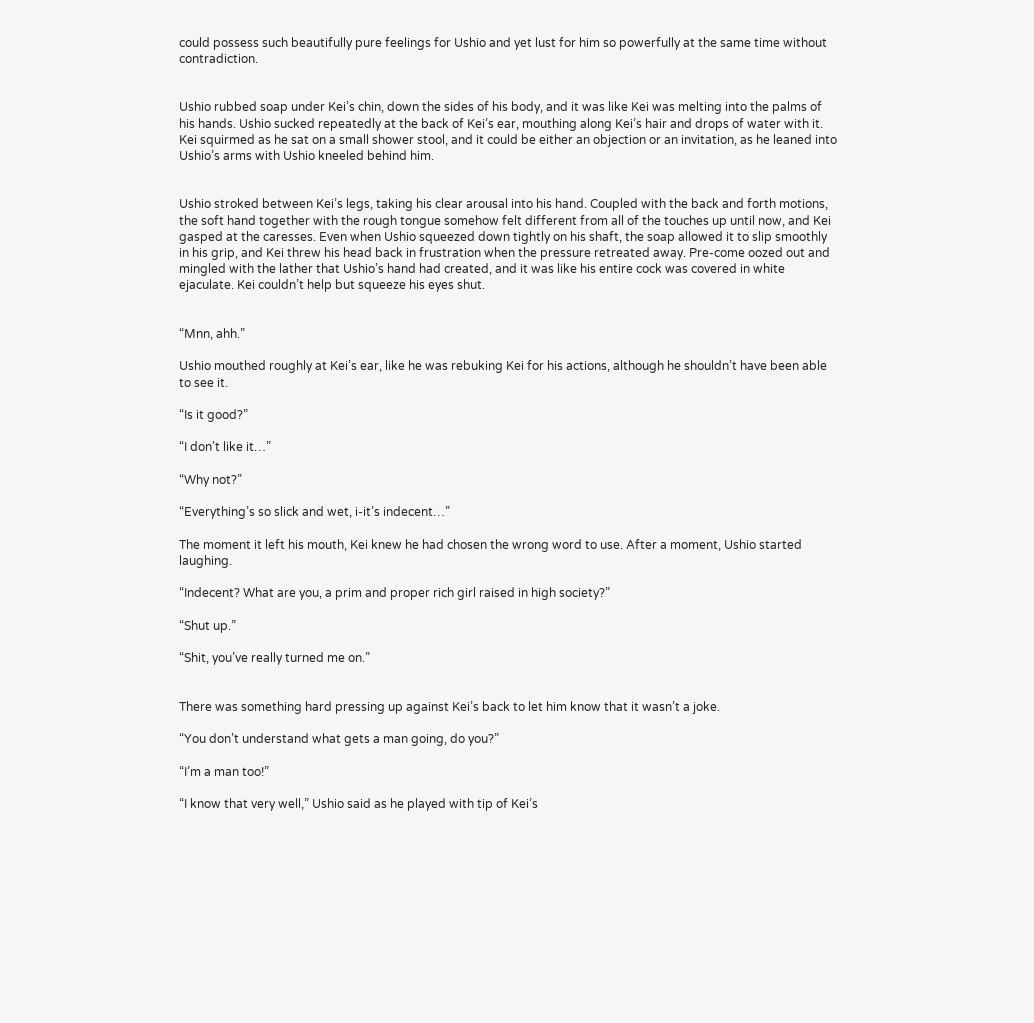could possess such beautifully pure feelings for Ushio and yet lust for him so powerfully at the same time without contradiction.


Ushio rubbed soap under Kei’s chin, down the sides of his body, and it was like Kei was melting into the palms of his hands. Ushio sucked repeatedly at the back of Kei’s ear, mouthing along Kei’s hair and drops of water with it. Kei squirmed as he sat on a small shower stool, and it could be either an objection or an invitation, as he leaned into Ushio’s arms with Ushio kneeled behind him.


Ushio stroked between Kei’s legs, taking his clear arousal into his hand. Coupled with the back and forth motions, the soft hand together with the rough tongue somehow felt different from all of the touches up until now, and Kei gasped at the caresses. Even when Ushio squeezed down tightly on his shaft, the soap allowed it to slip smoothly in his grip, and Kei threw his head back in frustration when the pressure retreated away. Pre-come oozed out and mingled with the lather that Ushio’s hand had created, and it was like his entire cock was covered in white ejaculate. Kei couldn’t help but squeeze his eyes shut.


“Mnn, ahh.”

Ushio mouthed roughly at Kei’s ear, like he was rebuking Kei for his actions, although he shouldn’t have been able to see it.

“Is it good?”

“I don’t like it…”

“Why not?”

“Everything’s so slick and wet, i-it’s indecent…”

The moment it left his mouth, Kei knew he had chosen the wrong word to use. After a moment, Ushio started laughing.

“Indecent? What are you, a prim and proper rich girl raised in high society?”

“Shut up.”

“Shit, you’ve really turned me on.”


There was something hard pressing up against Kei’s back to let him know that it wasn’t a joke.

“You don’t understand what gets a man going, do you?”

“I’m a man too!”

“I know that very well,” Ushio said as he played with tip of Kei’s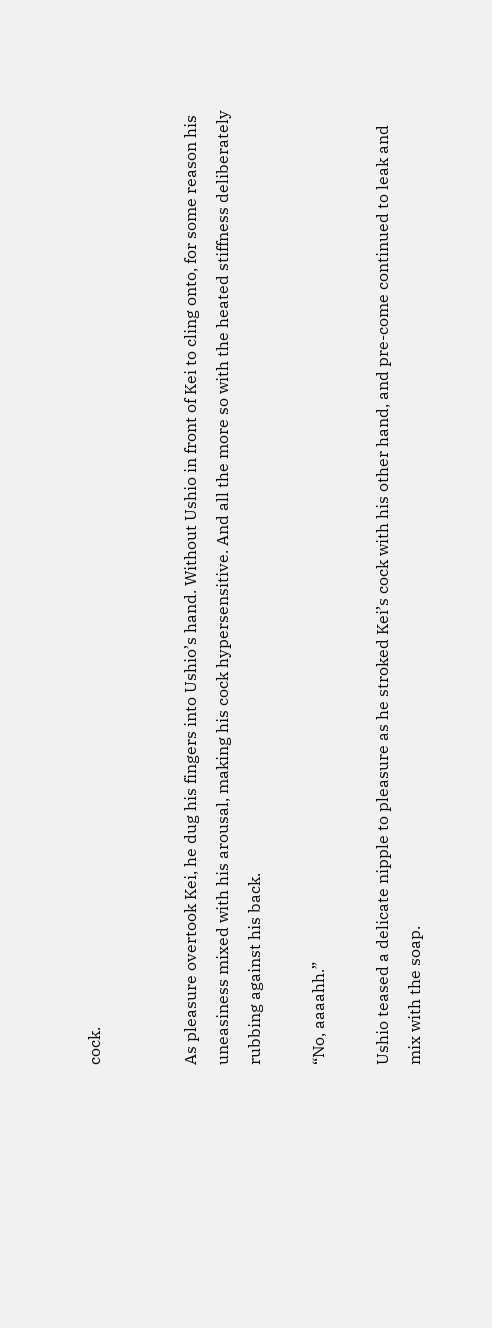cock.


As pleasure overtook Kei, he dug his fingers into Ushio’s hand. Without Ushio in front of Kei to cling onto, for some reason his uneasiness mixed with his arousal, making his cock hypersensitive. And all the more so with the heated stiffness deliberately rubbing against his back.

“No, aaaahh.”

Ushio teased a delicate nipple to pleasure as he stroked Kei’s cock with his other hand, and pre-come continued to leak and mix with the soap.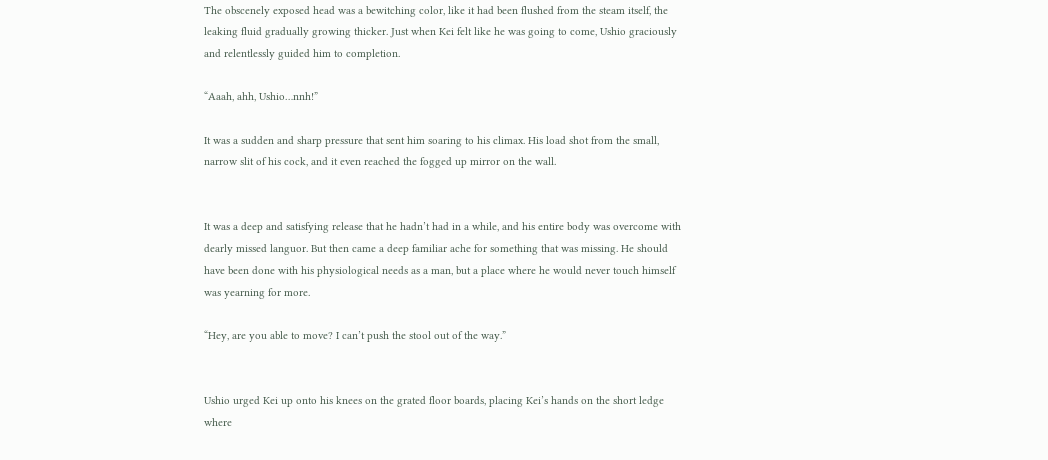The obscenely exposed head was a bewitching color, like it had been flushed from the steam itself, the leaking fluid gradually growing thicker. Just when Kei felt like he was going to come, Ushio graciously and relentlessly guided him to completion.

“Aaah, ahh, Ushio…nnh!”

It was a sudden and sharp pressure that sent him soaring to his climax. His load shot from the small, narrow slit of his cock, and it even reached the fogged up mirror on the wall.


It was a deep and satisfying release that he hadn’t had in a while, and his entire body was overcome with dearly missed languor. But then came a deep familiar ache for something that was missing. He should have been done with his physiological needs as a man, but a place where he would never touch himself was yearning for more.

“Hey, are you able to move? I can’t push the stool out of the way.”


Ushio urged Kei up onto his knees on the grated floor boards, placing Kei’s hands on the short ledge where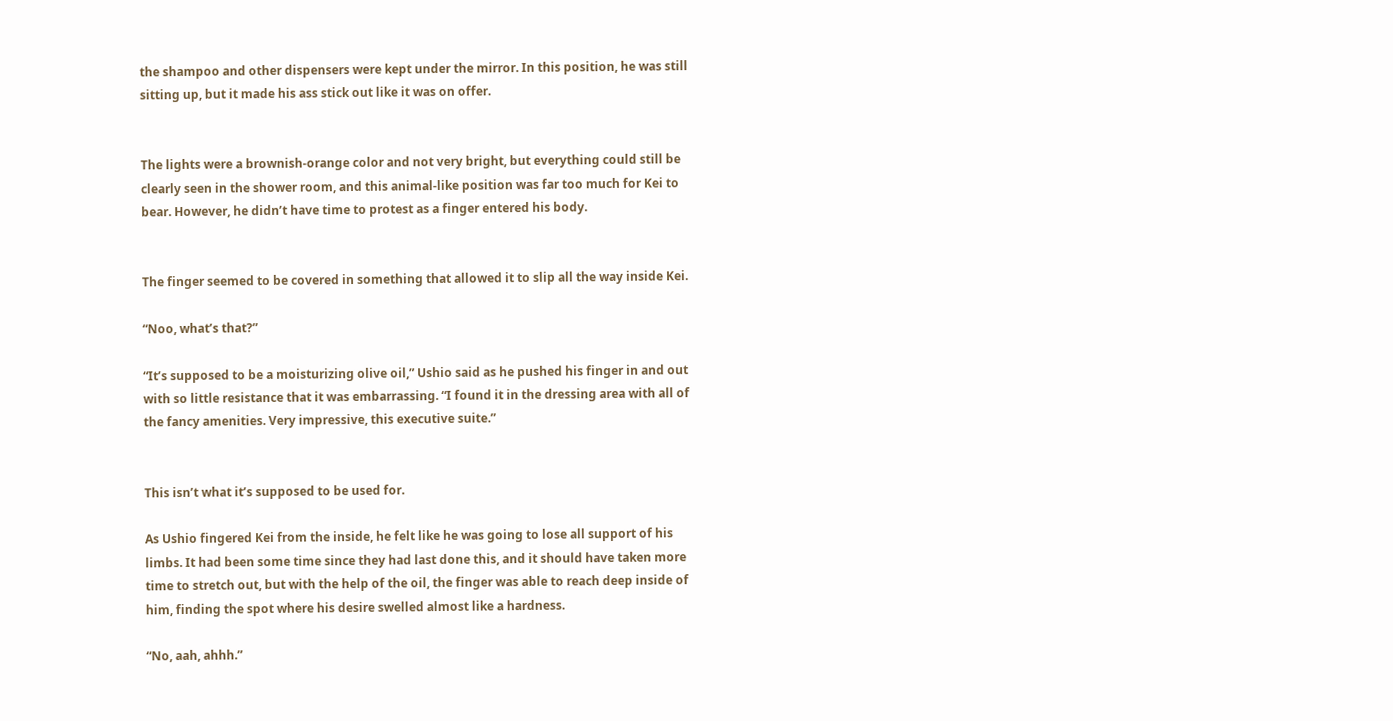the shampoo and other dispensers were kept under the mirror. In this position, he was still sitting up, but it made his ass stick out like it was on offer.


The lights were a brownish-orange color and not very bright, but everything could still be clearly seen in the shower room, and this animal-like position was far too much for Kei to bear. However, he didn’t have time to protest as a finger entered his body.


The finger seemed to be covered in something that allowed it to slip all the way inside Kei.

“Noo, what’s that?”

“It’s supposed to be a moisturizing olive oil,” Ushio said as he pushed his finger in and out with so little resistance that it was embarrassing. “I found it in the dressing area with all of the fancy amenities. Very impressive, this executive suite.”


This isn’t what it’s supposed to be used for.

As Ushio fingered Kei from the inside, he felt like he was going to lose all support of his limbs. It had been some time since they had last done this, and it should have taken more time to stretch out, but with the help of the oil, the finger was able to reach deep inside of him, finding the spot where his desire swelled almost like a hardness.

“No, aah, ahhh.”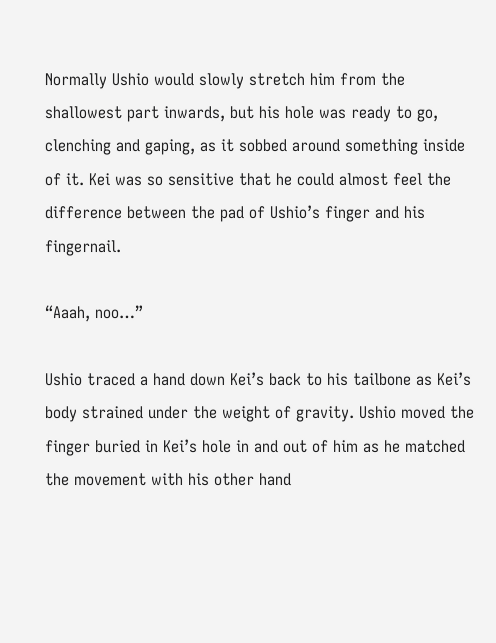Normally Ushio would slowly stretch him from the shallowest part inwards, but his hole was ready to go, clenching and gaping, as it sobbed around something inside of it. Kei was so sensitive that he could almost feel the difference between the pad of Ushio’s finger and his fingernail.

“Aaah, noo…”

Ushio traced a hand down Kei’s back to his tailbone as Kei’s body strained under the weight of gravity. Ushio moved the finger buried in Kei’s hole in and out of him as he matched the movement with his other hand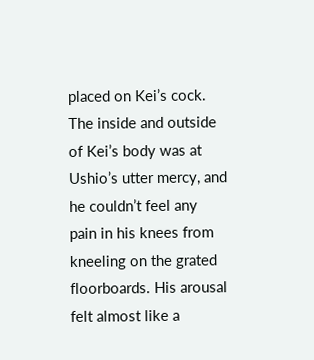placed on Kei’s cock. The inside and outside of Kei’s body was at Ushio’s utter mercy, and he couldn’t feel any pain in his knees from kneeling on the grated floorboards. His arousal felt almost like a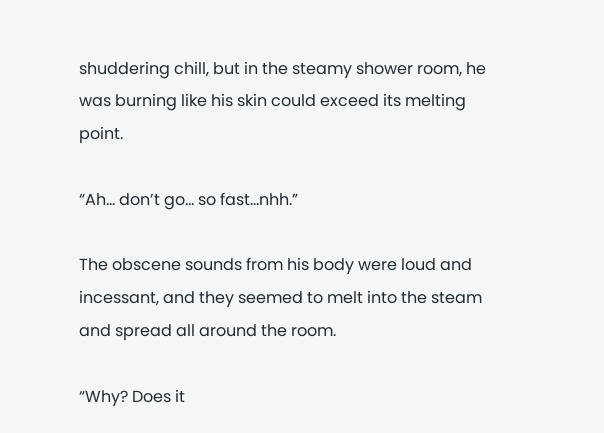shuddering chill, but in the steamy shower room, he was burning like his skin could exceed its melting point.

“Ah… don’t go… so fast…nhh.”

The obscene sounds from his body were loud and incessant, and they seemed to melt into the steam and spread all around the room.

“Why? Does it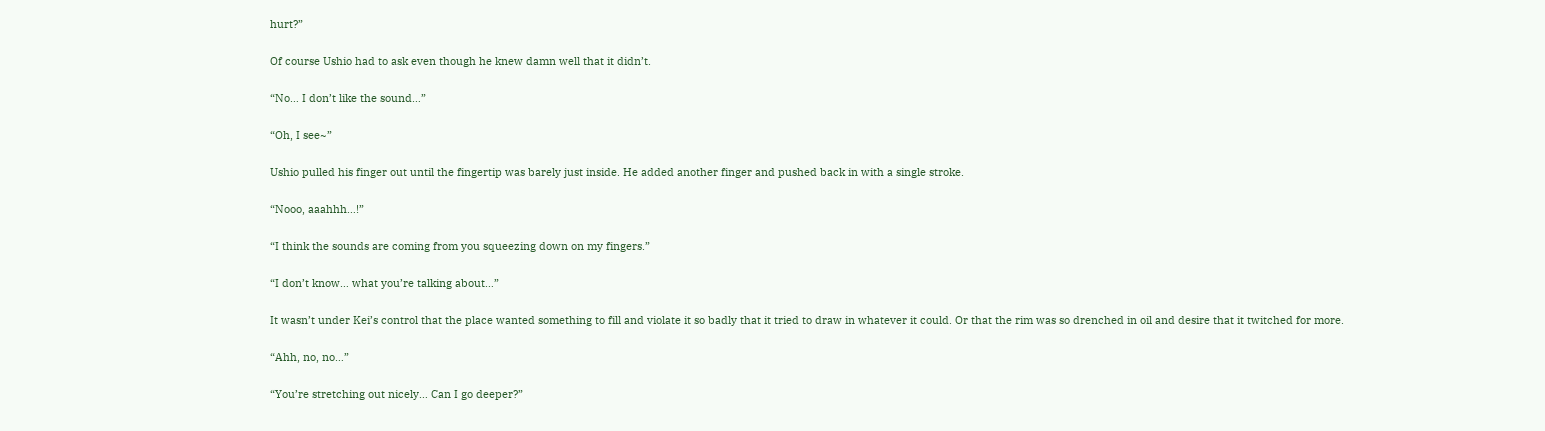hurt?”

Of course Ushio had to ask even though he knew damn well that it didn’t.

“No… I don’t like the sound…”

“Oh, I see~”

Ushio pulled his finger out until the fingertip was barely just inside. He added another finger and pushed back in with a single stroke.

“Nooo, aaahhh…!”

“I think the sounds are coming from you squeezing down on my fingers.”

“I don’t know… what you’re talking about…”

It wasn’t under Kei’s control that the place wanted something to fill and violate it so badly that it tried to draw in whatever it could. Or that the rim was so drenched in oil and desire that it twitched for more.

“Ahh, no, no…”

“You’re stretching out nicely… Can I go deeper?”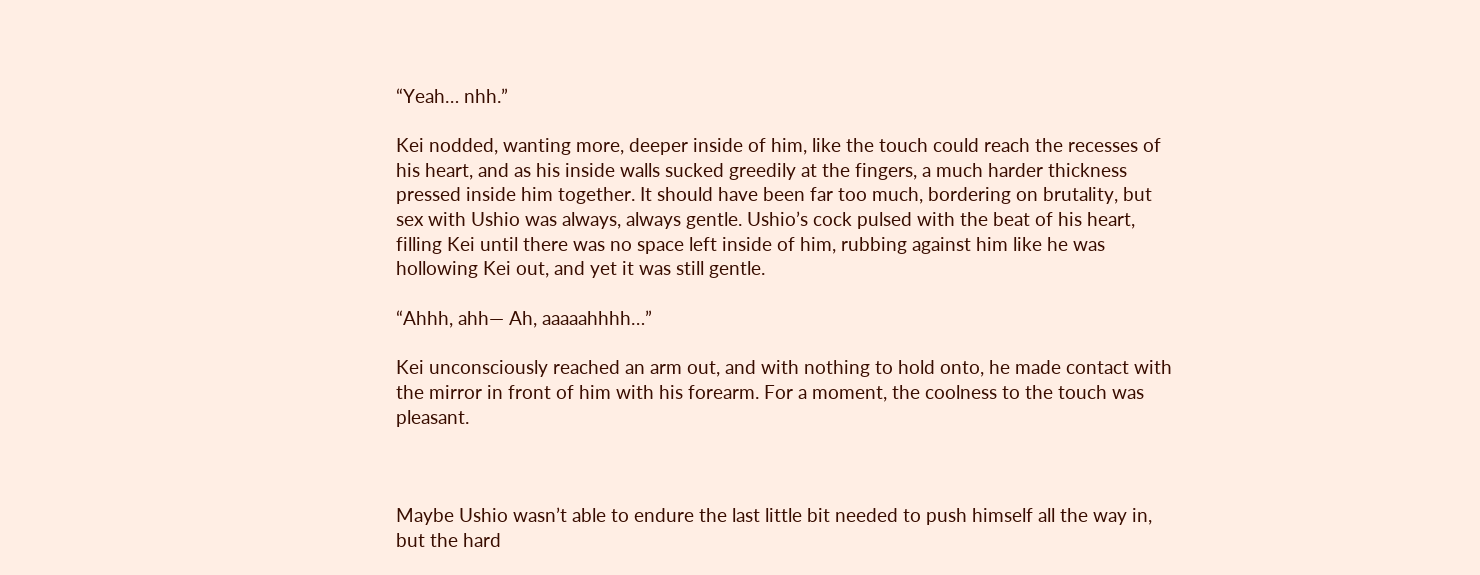“Yeah… nhh.”

Kei nodded, wanting more, deeper inside of him, like the touch could reach the recesses of his heart, and as his inside walls sucked greedily at the fingers, a much harder thickness pressed inside him together. It should have been far too much, bordering on brutality, but sex with Ushio was always, always gentle. Ushio’s cock pulsed with the beat of his heart, filling Kei until there was no space left inside of him, rubbing against him like he was hollowing Kei out, and yet it was still gentle.

“Ahhh, ahh— Ah, aaaaahhhh…”

Kei unconsciously reached an arm out, and with nothing to hold onto, he made contact with the mirror in front of him with his forearm. For a moment, the coolness to the touch was pleasant.



Maybe Ushio wasn’t able to endure the last little bit needed to push himself all the way in, but the hard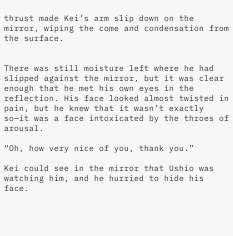thrust made Kei’s arm slip down on the mirror, wiping the come and condensation from the surface.


There was still moisture left where he had slipped against the mirror, but it was clear enough that he met his own eyes in the reflection. His face looked almost twisted in pain, but he knew that it wasn’t exactly so—it was a face intoxicated by the throes of arousal.

“Oh, how very nice of you, thank you.”

Kei could see in the mirror that Ushio was watching him, and he hurried to hide his face.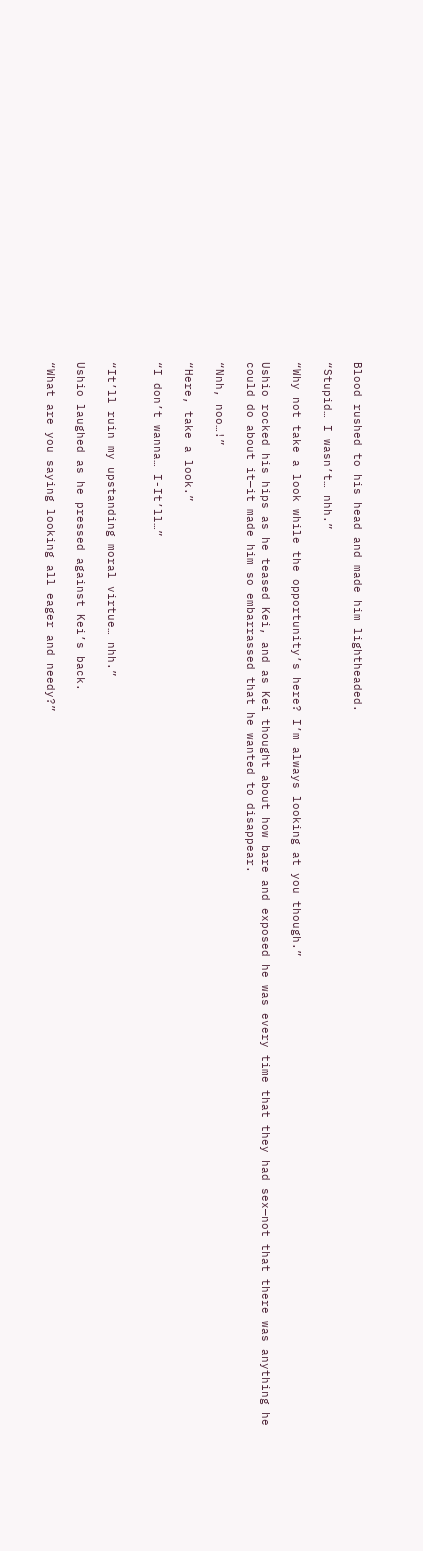Blood rushed to his head and made him lightheaded.

“Stupid… I wasn’t… nhh.”

“Why not take a look while the opportunity’s here? I’m always looking at you though.”

Ushio rocked his hips as he teased Kei, and as Kei thought about how bare and exposed he was every time that they had sex—not that there was anything he could do about it—it made him so embarrassed that he wanted to disappear.

“Nnh, noo…!”

“Here, take a look.”

“I don’t wanna… I-It’ll…”


“It’ll ruin my upstanding moral virtue… nhh.”

Ushio laughed as he pressed against Kei’s back.

“What are you saying looking all eager and needy?”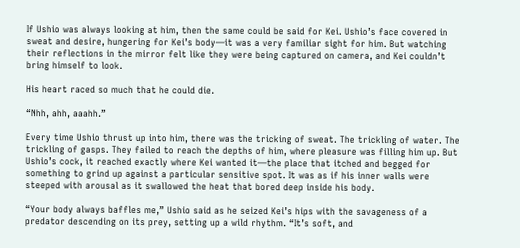If Ushio was always looking at him, then the same could be said for Kei. Ushio’s face covered in sweat and desire, hungering for Kei’s body—it was a very familiar sight for him. But watching their reflections in the mirror felt like they were being captured on camera, and Kei couldn’t bring himself to look.

His heart raced so much that he could die.

“Nhh, ahh, aaahh.”

Every time Ushio thrust up into him, there was the tricking of sweat. The trickling of water. The trickling of gasps. They failed to reach the depths of him, where pleasure was filling him up. But Ushio’s cock, it reached exactly where Kei wanted it—the place that itched and begged for something to grind up against a particular sensitive spot. It was as if his inner walls were steeped with arousal as it swallowed the heat that bored deep inside his body.

“Your body always baffles me,” Ushio said as he seized Kei’s hips with the savageness of a predator descending on its prey, setting up a wild rhythm. “It’s soft, and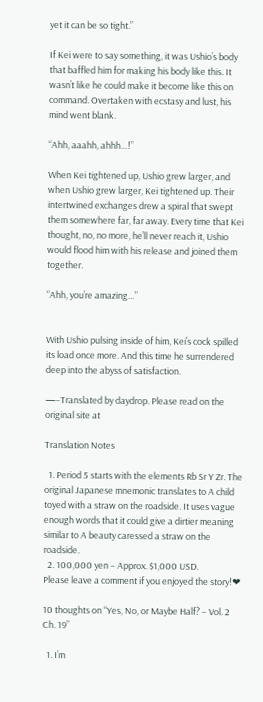yet it can be so tight.”

If Kei were to say something, it was Ushio’s body that baffled him for making his body like this. It wasn’t like he could make it become like this on command. Overtaken with ecstasy and lust, his mind went blank.

“Ahh, aaahh, ahhh…!”

When Kei tightened up, Ushio grew larger, and when Ushio grew larger, Kei tightened up. Their intertwined exchanges drew a spiral that swept them somewhere far, far away. Every time that Kei thought, no, no more, he’ll never reach it, Ushio would flood him with his release and joined them together.

“Ahh, you’re amazing…”


With Ushio pulsing inside of him, Kei’s cock spilled its load once more. And this time he surrendered deep into the abyss of satisfaction.

—–Translated by daydrop. Please read on the original site at

Translation Notes

  1. Period 5 starts with the elements Rb Sr Y Zr. The original Japanese mnemonic translates to A child toyed with a straw on the roadside. It uses vague enough words that it could give a dirtier meaning similar to A beauty caressed a straw on the roadside.
  2. 100,000 yen – Approx. $1,000 USD.
Please leave a comment if you enjoyed the story!❤

10 thoughts on “Yes, No, or Maybe Half? – Vol. 2 Ch. 19”

  1. I’m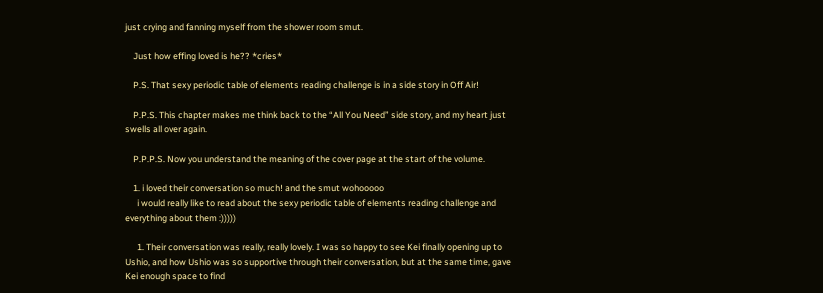just crying and fanning myself from the shower room smut.

    Just how effing loved is he?? *cries*

    P.S. That sexy periodic table of elements reading challenge is in a side story in Off Air!

    P.P.S. This chapter makes me think back to the “All You Need” side story, and my heart just swells all over again.

    P.P.P.S. Now you understand the meaning of the cover page at the start of the volume.

    1. i loved their conversation so much! and the smut wohooooo
      i would really like to read about the sexy periodic table of elements reading challenge and everything about them :)))))

      1. Their conversation was really, really lovely. I was so happy to see Kei finally opening up to Ushio, and how Ushio was so supportive through their conversation, but at the same time, gave Kei enough space to find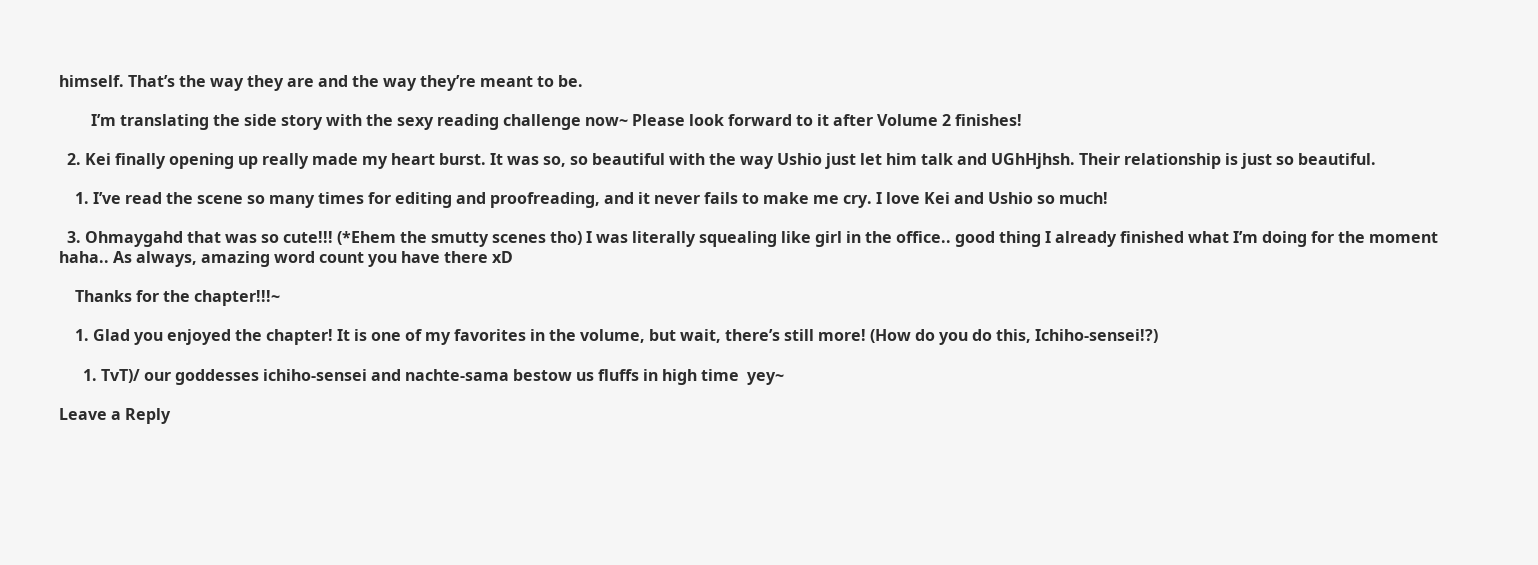himself. That’s the way they are and the way they’re meant to be.

        I’m translating the side story with the sexy reading challenge now~ Please look forward to it after Volume 2 finishes!

  2. Kei finally opening up really made my heart burst. It was so, so beautiful with the way Ushio just let him talk and UGhHjhsh. Their relationship is just so beautiful.

    1. I’ve read the scene so many times for editing and proofreading, and it never fails to make me cry. I love Kei and Ushio so much!

  3. Ohmaygahd that was so cute!!! (*Ehem the smutty scenes tho) I was literally squealing like girl in the office.. good thing I already finished what I’m doing for the moment haha.. As always, amazing word count you have there xD

    Thanks for the chapter!!!~

    1. Glad you enjoyed the chapter! It is one of my favorites in the volume, but wait, there’s still more! (How do you do this, Ichiho-sensei!?)

      1. TvT)/ our goddesses ichiho-sensei and nachte-sama bestow us fluffs in high time  yey~

Leave a Reply